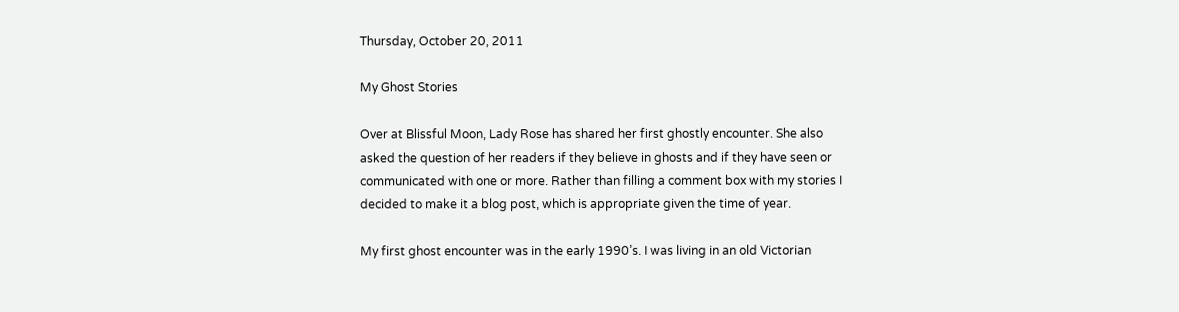Thursday, October 20, 2011

My Ghost Stories

Over at Blissful Moon, Lady Rose has shared her first ghostly encounter. She also asked the question of her readers if they believe in ghosts and if they have seen or communicated with one or more. Rather than filling a comment box with my stories I decided to make it a blog post, which is appropriate given the time of year.

My first ghost encounter was in the early 1990’s. I was living in an old Victorian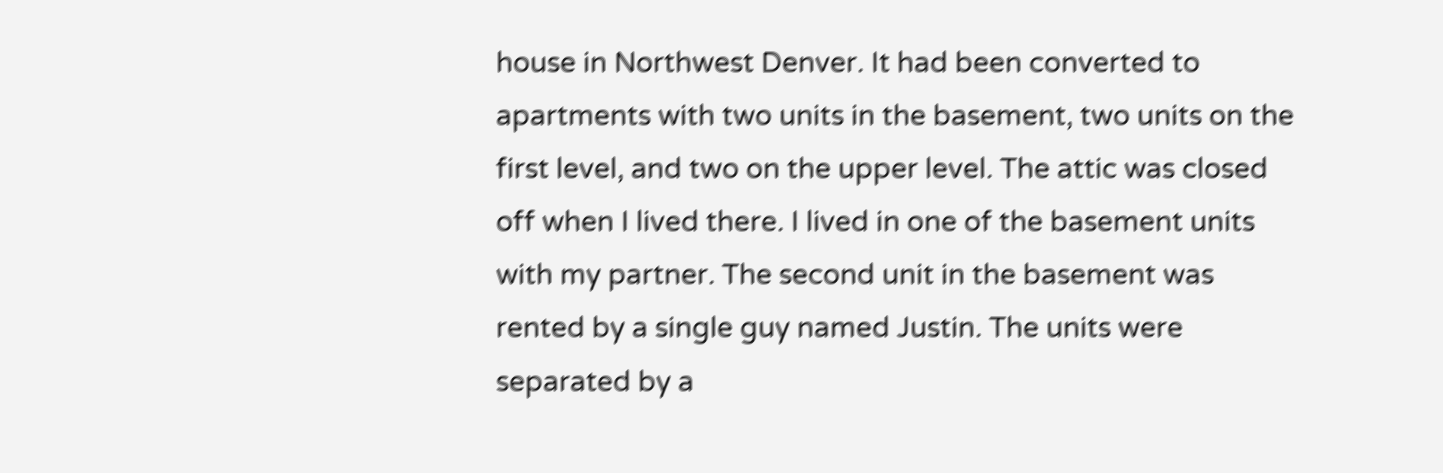house in Northwest Denver. It had been converted to apartments with two units in the basement, two units on the first level, and two on the upper level. The attic was closed off when I lived there. I lived in one of the basement units with my partner. The second unit in the basement was rented by a single guy named Justin. The units were separated by a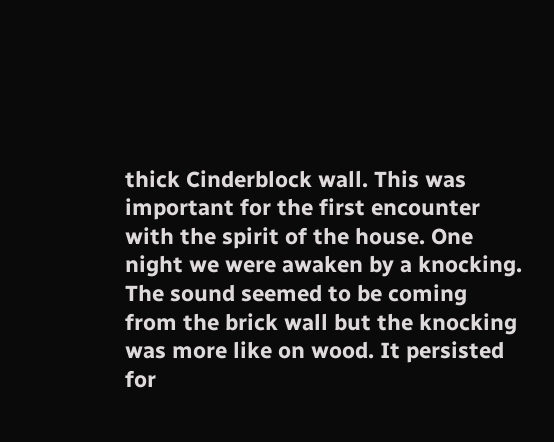thick Cinderblock wall. This was important for the first encounter with the spirit of the house. One night we were awaken by a knocking. The sound seemed to be coming from the brick wall but the knocking was more like on wood. It persisted for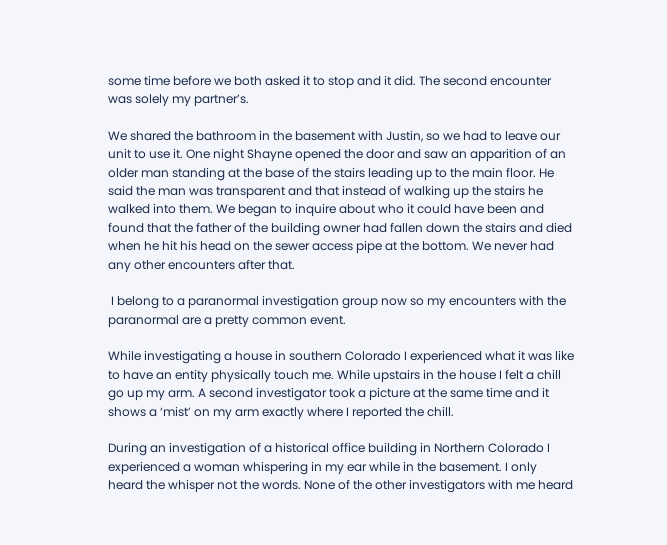some time before we both asked it to stop and it did. The second encounter was solely my partner’s.

We shared the bathroom in the basement with Justin, so we had to leave our unit to use it. One night Shayne opened the door and saw an apparition of an older man standing at the base of the stairs leading up to the main floor. He said the man was transparent and that instead of walking up the stairs he walked into them. We began to inquire about who it could have been and found that the father of the building owner had fallen down the stairs and died when he hit his head on the sewer access pipe at the bottom. We never had any other encounters after that.

 I belong to a paranormal investigation group now so my encounters with the paranormal are a pretty common event.

While investigating a house in southern Colorado I experienced what it was like to have an entity physically touch me. While upstairs in the house I felt a chill go up my arm. A second investigator took a picture at the same time and it shows a ‘mist’ on my arm exactly where I reported the chill.

During an investigation of a historical office building in Northern Colorado I experienced a woman whispering in my ear while in the basement. I only heard the whisper not the words. None of the other investigators with me heard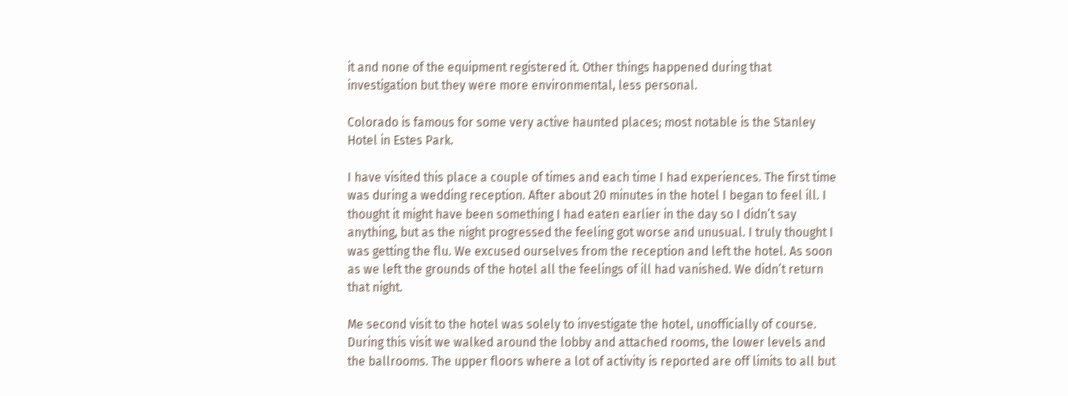it and none of the equipment registered it. Other things happened during that investigation but they were more environmental, less personal.

Colorado is famous for some very active haunted places; most notable is the Stanley Hotel in Estes Park.

I have visited this place a couple of times and each time I had experiences. The first time was during a wedding reception. After about 20 minutes in the hotel I began to feel ill. I thought it might have been something I had eaten earlier in the day so I didn’t say anything, but as the night progressed the feeling got worse and unusual. I truly thought I was getting the flu. We excused ourselves from the reception and left the hotel. As soon as we left the grounds of the hotel all the feelings of ill had vanished. We didn’t return that night.

Me second visit to the hotel was solely to investigate the hotel, unofficially of course. During this visit we walked around the lobby and attached rooms, the lower levels and the ballrooms. The upper floors where a lot of activity is reported are off limits to all but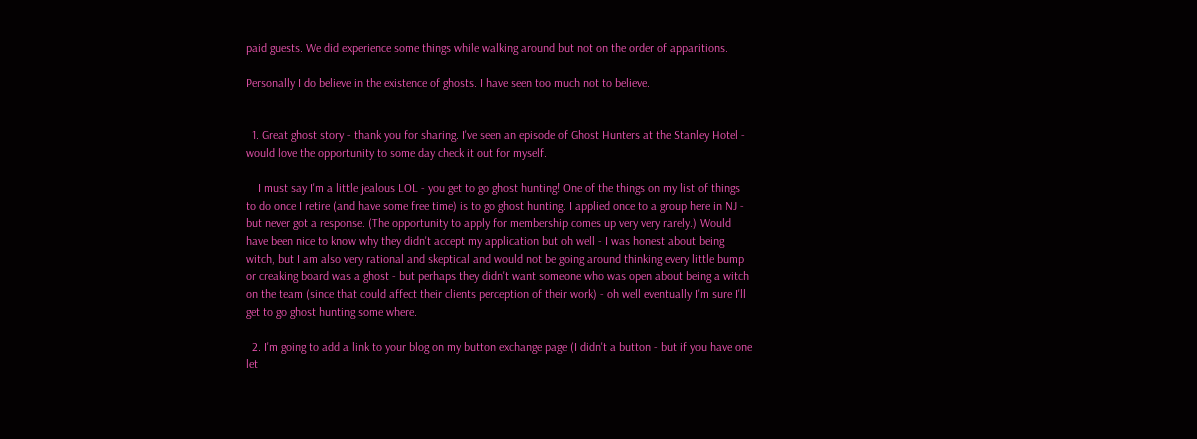paid guests. We did experience some things while walking around but not on the order of apparitions.

Personally I do believe in the existence of ghosts. I have seen too much not to believe.


  1. Great ghost story - thank you for sharing. I've seen an episode of Ghost Hunters at the Stanley Hotel - would love the opportunity to some day check it out for myself.

    I must say I'm a little jealous LOL - you get to go ghost hunting! One of the things on my list of things to do once I retire (and have some free time) is to go ghost hunting. I applied once to a group here in NJ - but never got a response. (The opportunity to apply for membership comes up very very rarely.) Would have been nice to know why they didn't accept my application but oh well - I was honest about being witch, but I am also very rational and skeptical and would not be going around thinking every little bump or creaking board was a ghost - but perhaps they didn't want someone who was open about being a witch on the team (since that could affect their clients perception of their work) - oh well eventually I'm sure I'll get to go ghost hunting some where.

  2. I'm going to add a link to your blog on my button exchange page (I didn't a button - but if you have one let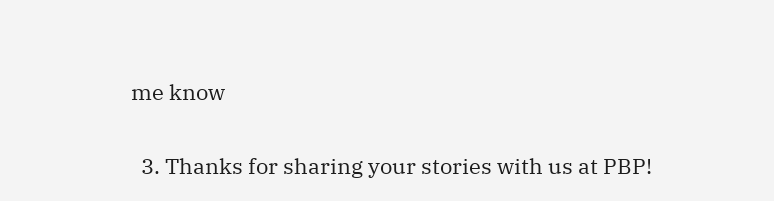me know

  3. Thanks for sharing your stories with us at PBP!